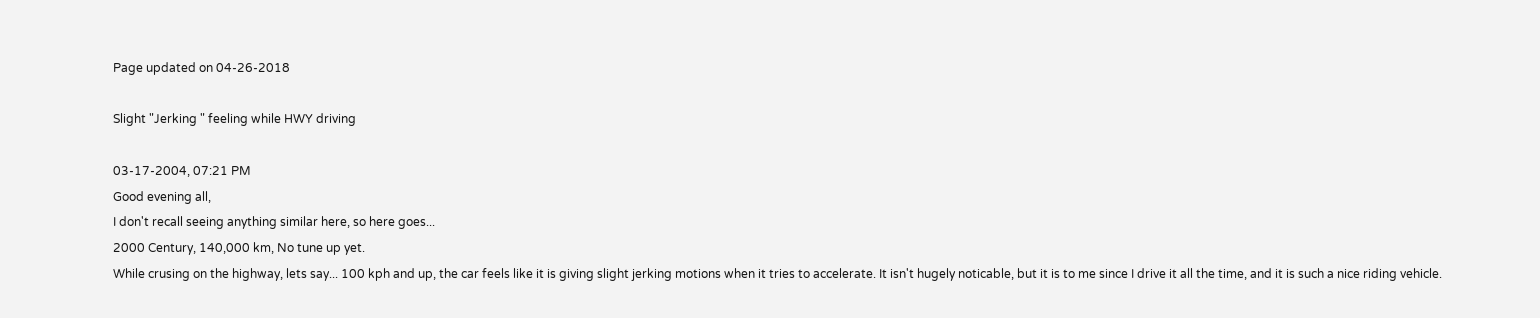Page updated on 04-26-2018

Slight "Jerking " feeling while HWY driving

03-17-2004, 07:21 PM
Good evening all,
I don't recall seeing anything similar here, so here goes...
2000 Century, 140,000 km, No tune up yet.
While crusing on the highway, lets say... 100 kph and up, the car feels like it is giving slight jerking motions when it tries to accelerate. It isn't hugely noticable, but it is to me since I drive it all the time, and it is such a nice riding vehicle.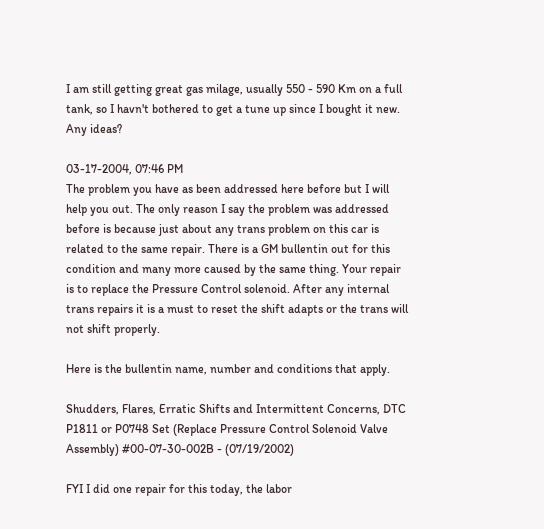I am still getting great gas milage, usually 550 - 590 Km on a full tank, so I havn't bothered to get a tune up since I bought it new.
Any ideas?

03-17-2004, 07:46 PM
The problem you have as been addressed here before but I will help you out. The only reason I say the problem was addressed before is because just about any trans problem on this car is related to the same repair. There is a GM bullentin out for this condition and many more caused by the same thing. Your repair is to replace the Pressure Control solenoid. After any internal trans repairs it is a must to reset the shift adapts or the trans will not shift properly.

Here is the bullentin name, number and conditions that apply.

Shudders, Flares, Erratic Shifts and Intermittent Concerns, DTC P1811 or P0748 Set (Replace Pressure Control Solenoid Valve Assembly) #00-07-30-002B - (07/19/2002)

FYI I did one repair for this today, the labor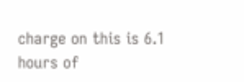charge on this is 6.1 hours of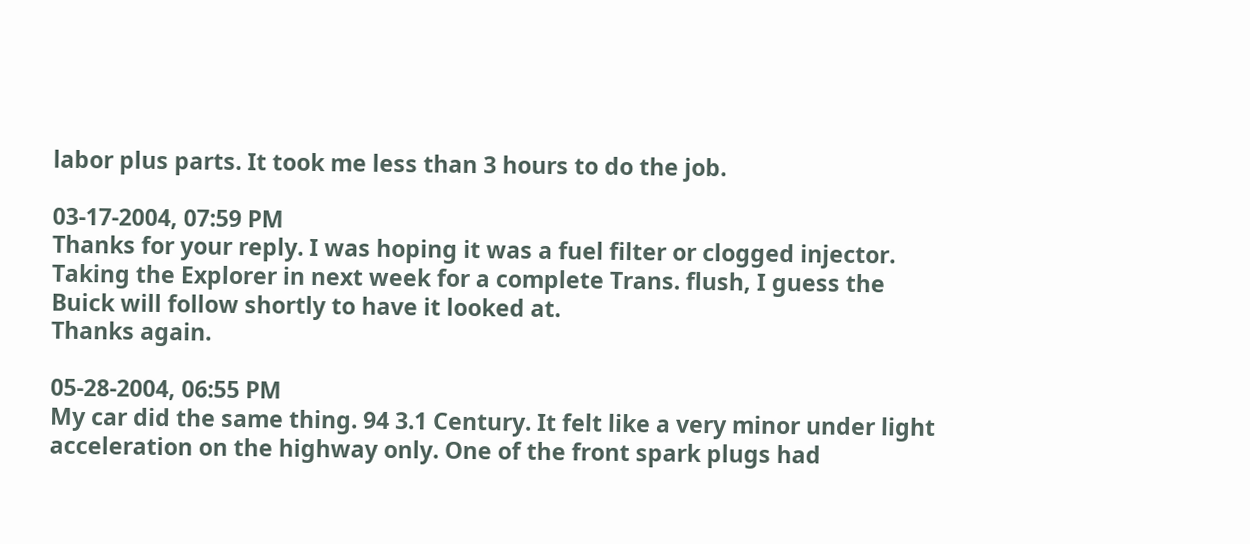labor plus parts. It took me less than 3 hours to do the job.

03-17-2004, 07:59 PM
Thanks for your reply. I was hoping it was a fuel filter or clogged injector.
Taking the Explorer in next week for a complete Trans. flush, I guess the Buick will follow shortly to have it looked at.
Thanks again.

05-28-2004, 06:55 PM
My car did the same thing. 94 3.1 Century. It felt like a very minor under light acceleration on the highway only. One of the front spark plugs had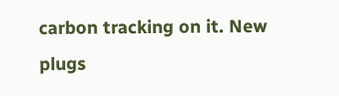carbon tracking on it. New plugs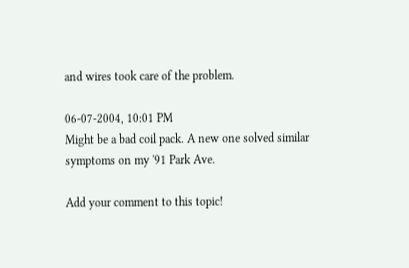and wires took care of the problem.

06-07-2004, 10:01 PM
Might be a bad coil pack. A new one solved similar symptoms on my '91 Park Ave.

Add your comment to this topic!